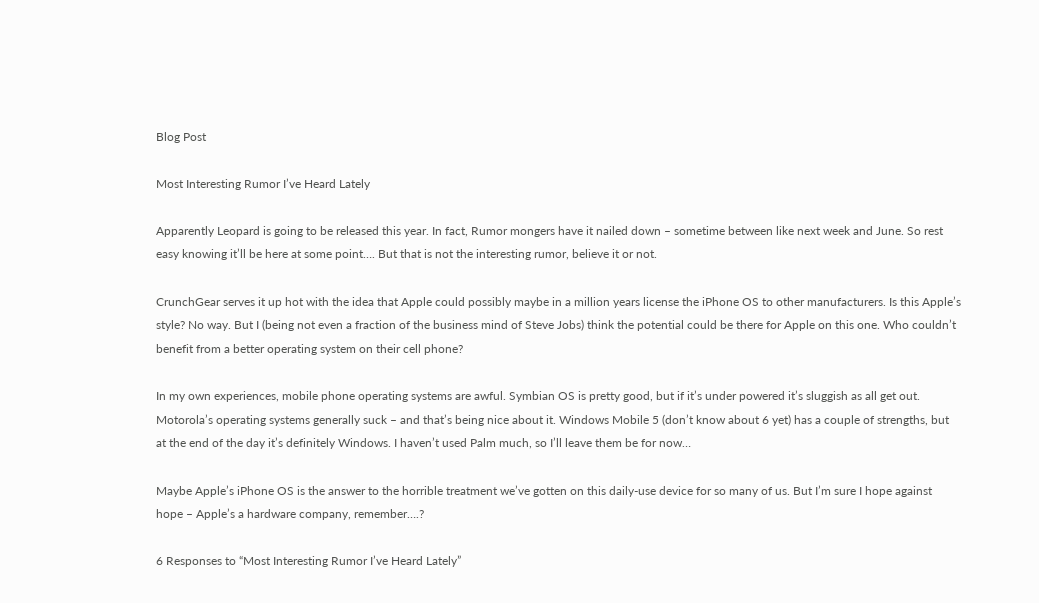Blog Post

Most Interesting Rumor I’ve Heard Lately

Apparently Leopard is going to be released this year. In fact, Rumor mongers have it nailed down – sometime between like next week and June. So rest easy knowing it’ll be here at some point…. But that is not the interesting rumor, believe it or not.

CrunchGear serves it up hot with the idea that Apple could possibly maybe in a million years license the iPhone OS to other manufacturers. Is this Apple’s style? No way. But I (being not even a fraction of the business mind of Steve Jobs) think the potential could be there for Apple on this one. Who couldn’t benefit from a better operating system on their cell phone?

In my own experiences, mobile phone operating systems are awful. Symbian OS is pretty good, but if it’s under powered it’s sluggish as all get out. Motorola’s operating systems generally suck – and that’s being nice about it. Windows Mobile 5 (don’t know about 6 yet) has a couple of strengths, but at the end of the day it’s definitely Windows. I haven’t used Palm much, so I’ll leave them be for now…

Maybe Apple’s iPhone OS is the answer to the horrible treatment we’ve gotten on this daily-use device for so many of us. But I’m sure I hope against hope – Apple’s a hardware company, remember….?

6 Responses to “Most Interesting Rumor I’ve Heard Lately”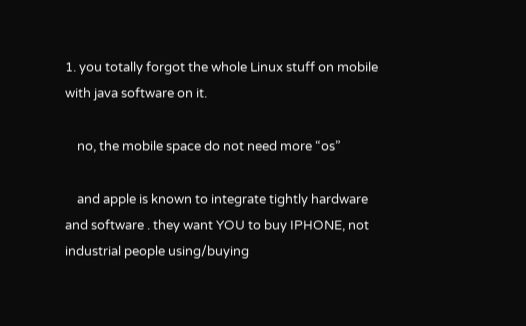1. you totally forgot the whole Linux stuff on mobile with java software on it.

    no, the mobile space do not need more “os”

    and apple is known to integrate tightly hardware and software . they want YOU to buy IPHONE, not industrial people using/buying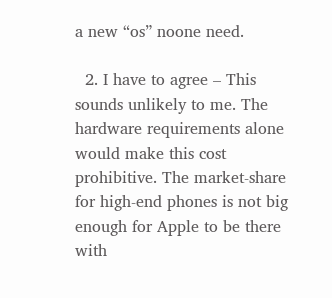a new “os” noone need.

  2. I have to agree – This sounds unlikely to me. The hardware requirements alone would make this cost prohibitive. The market-share for high-end phones is not big enough for Apple to be there with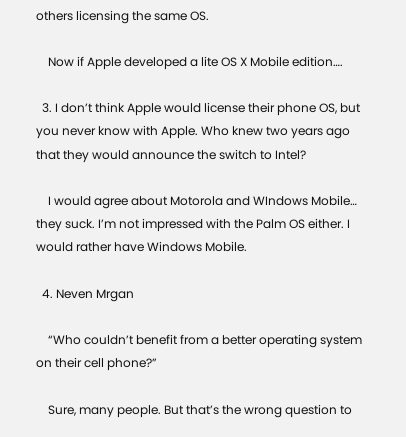others licensing the same OS.

    Now if Apple developed a lite OS X Mobile edition….

  3. I don’t think Apple would license their phone OS, but you never know with Apple. Who knew two years ago that they would announce the switch to Intel?

    I would agree about Motorola and WIndows Mobile… they suck. I’m not impressed with the Palm OS either. I would rather have Windows Mobile.

  4. Neven Mrgan

    “Who couldn’t benefit from a better operating system on their cell phone?”

    Sure, many people. But that’s the wrong question to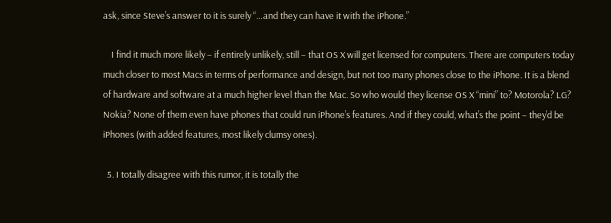ask, since Steve’s answer to it is surely “…and they can have it with the iPhone.”

    I find it much more likely – if entirely unlikely, still – that OS X will get licensed for computers. There are computers today much closer to most Macs in terms of performance and design, but not too many phones close to the iPhone. It is a blend of hardware and software at a much higher level than the Mac. So who would they license OS X “mini” to? Motorola? LG? Nokia? None of them even have phones that could run iPhone’s features. And if they could, what’s the point – they’d be iPhones (with added features, most likely clumsy ones).

  5. I totally disagree with this rumor, it is totally the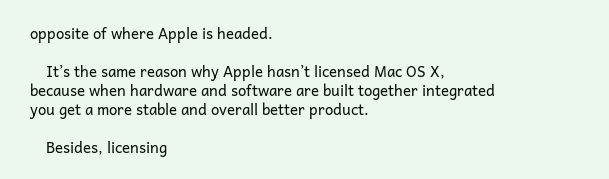opposite of where Apple is headed.

    It’s the same reason why Apple hasn’t licensed Mac OS X, because when hardware and software are built together integrated you get a more stable and overall better product.

    Besides, licensing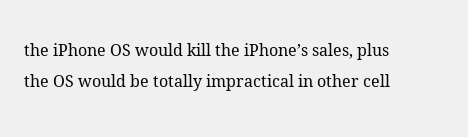the iPhone OS would kill the iPhone’s sales, plus the OS would be totally impractical in other cell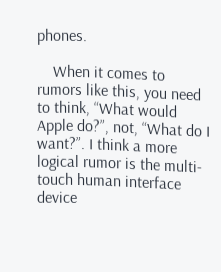phones.

    When it comes to rumors like this, you need to think, “What would Apple do?”, not, “What do I want?”. I think a more logical rumor is the multi-touch human interface device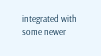integrated with some newer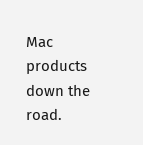Mac products down the road.